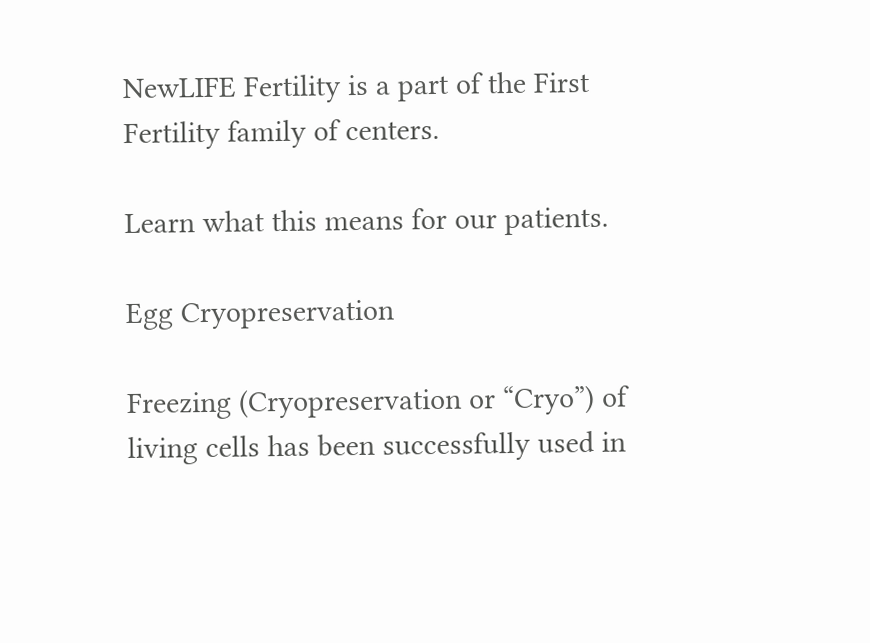NewLIFE Fertility is a part of the First Fertility family of centers.

Learn what this means for our patients.

Egg Cryopreservation

Freezing (Cryopreservation or “Cryo”) of living cells has been successfully used in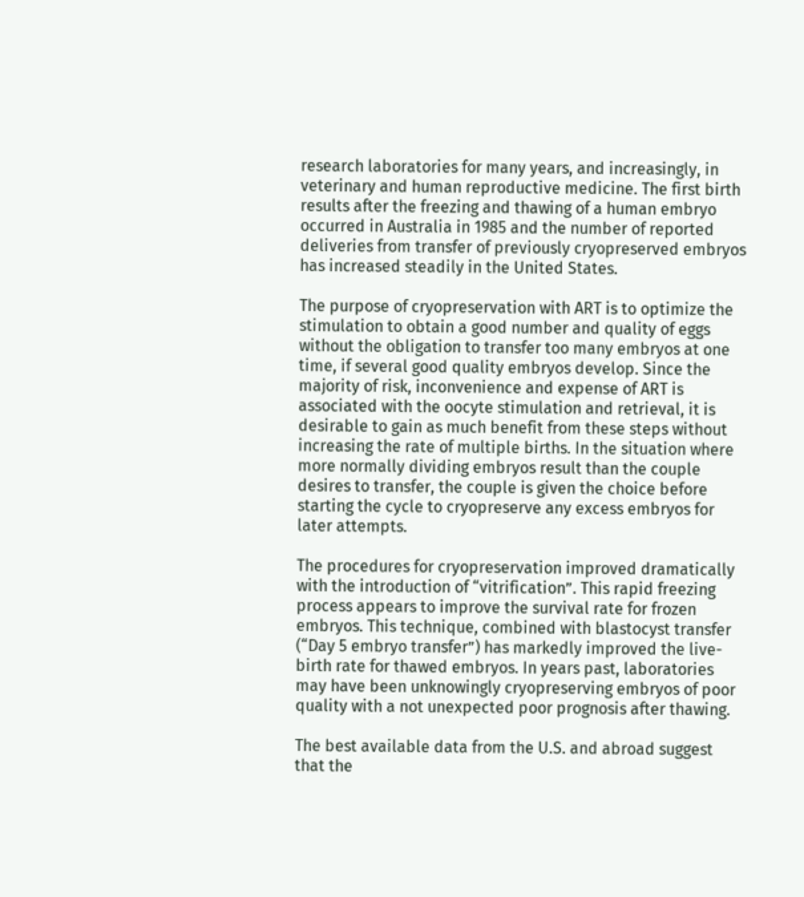research laboratories for many years, and increasingly, in veterinary and human reproductive medicine. The first birth results after the freezing and thawing of a human embryo occurred in Australia in 1985 and the number of reported deliveries from transfer of previously cryopreserved embryos has increased steadily in the United States.

The purpose of cryopreservation with ART is to optimize the stimulation to obtain a good number and quality of eggs without the obligation to transfer too many embryos at one time, if several good quality embryos develop. Since the majority of risk, inconvenience and expense of ART is associated with the oocyte stimulation and retrieval, it is desirable to gain as much benefit from these steps without increasing the rate of multiple births. In the situation where more normally dividing embryos result than the couple desires to transfer, the couple is given the choice before starting the cycle to cryopreserve any excess embryos for later attempts.

The procedures for cryopreservation improved dramatically with the introduction of “vitrification”. This rapid freezing process appears to improve the survival rate for frozen embryos. This technique, combined with blastocyst transfer (“Day 5 embryo transfer”) has markedly improved the live-birth rate for thawed embryos. In years past, laboratories may have been unknowingly cryopreserving embryos of poor quality with a not unexpected poor prognosis after thawing.

The best available data from the U.S. and abroad suggest that the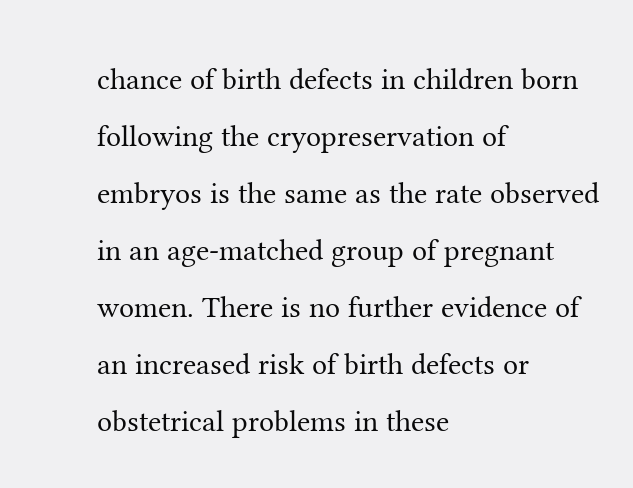chance of birth defects in children born following the cryopreservation of embryos is the same as the rate observed in an age-matched group of pregnant women. There is no further evidence of an increased risk of birth defects or obstetrical problems in these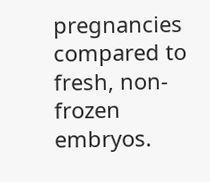pregnancies compared to fresh, non-frozen embryos.